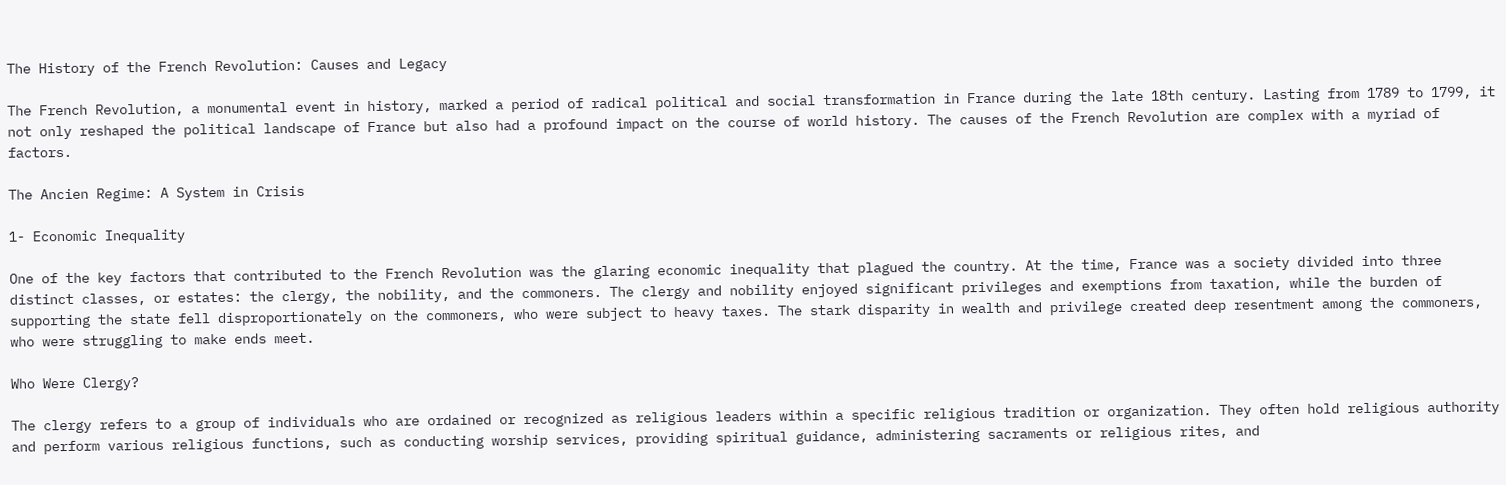The History of the French Revolution: Causes and Legacy

The French Revolution, a monumental event in history, marked a period of radical political and social transformation in France during the late 18th century. Lasting from 1789 to 1799, it not only reshaped the political landscape of France but also had a profound impact on the course of world history. The causes of the French Revolution are complex with a myriad of factors.

The Ancien Regime: A System in Crisis

1- Economic Inequality

One of the key factors that contributed to the French Revolution was the glaring economic inequality that plagued the country. At the time, France was a society divided into three distinct classes, or estates: the clergy, the nobility, and the commoners. The clergy and nobility enjoyed significant privileges and exemptions from taxation, while the burden of supporting the state fell disproportionately on the commoners, who were subject to heavy taxes. The stark disparity in wealth and privilege created deep resentment among the commoners, who were struggling to make ends meet.

Who Were Clergy?

The clergy refers to a group of individuals who are ordained or recognized as religious leaders within a specific religious tradition or organization. They often hold religious authority and perform various religious functions, such as conducting worship services, providing spiritual guidance, administering sacraments or religious rites, and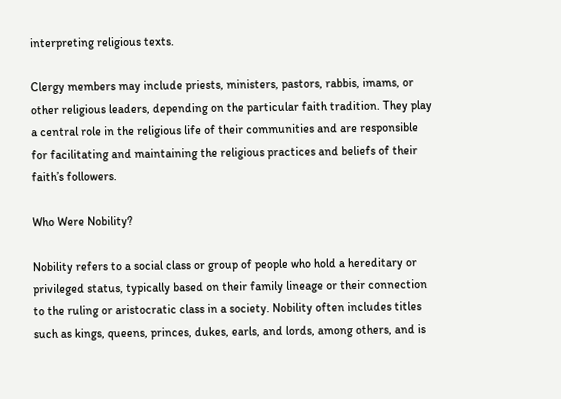interpreting religious texts.

Clergy members may include priests, ministers, pastors, rabbis, imams, or other religious leaders, depending on the particular faith tradition. They play a central role in the religious life of their communities and are responsible for facilitating and maintaining the religious practices and beliefs of their faith’s followers.

Who Were Nobility?

Nobility refers to a social class or group of people who hold a hereditary or privileged status, typically based on their family lineage or their connection to the ruling or aristocratic class in a society. Nobility often includes titles such as kings, queens, princes, dukes, earls, and lords, among others, and is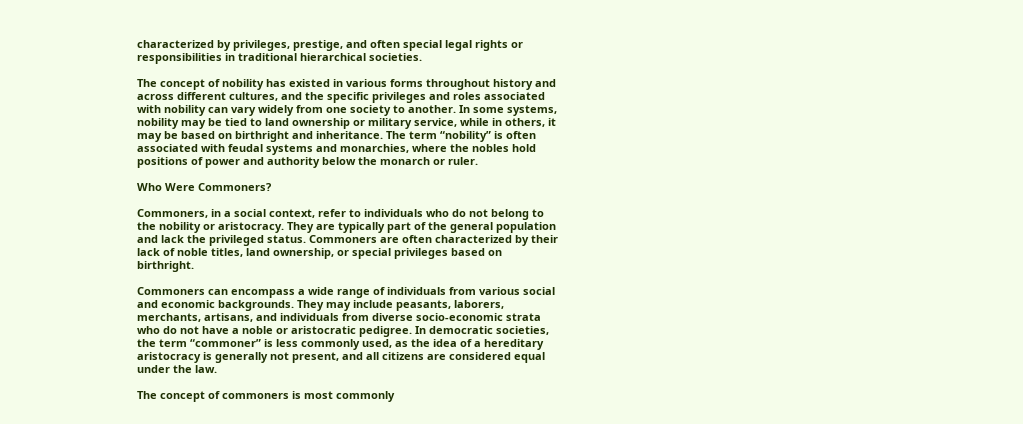characterized by privileges, prestige, and often special legal rights or responsibilities in traditional hierarchical societies.

The concept of nobility has existed in various forms throughout history and across different cultures, and the specific privileges and roles associated with nobility can vary widely from one society to another. In some systems, nobility may be tied to land ownership or military service, while in others, it may be based on birthright and inheritance. The term “nobility” is often associated with feudal systems and monarchies, where the nobles hold positions of power and authority below the monarch or ruler.

Who Were Commoners?

Commoners, in a social context, refer to individuals who do not belong to the nobility or aristocracy. They are typically part of the general population and lack the privileged status. Commoners are often characterized by their lack of noble titles, land ownership, or special privileges based on birthright.

Commoners can encompass a wide range of individuals from various social and economic backgrounds. They may include peasants, laborers, merchants, artisans, and individuals from diverse socio-economic strata who do not have a noble or aristocratic pedigree. In democratic societies, the term “commoner” is less commonly used, as the idea of a hereditary aristocracy is generally not present, and all citizens are considered equal under the law.

The concept of commoners is most commonly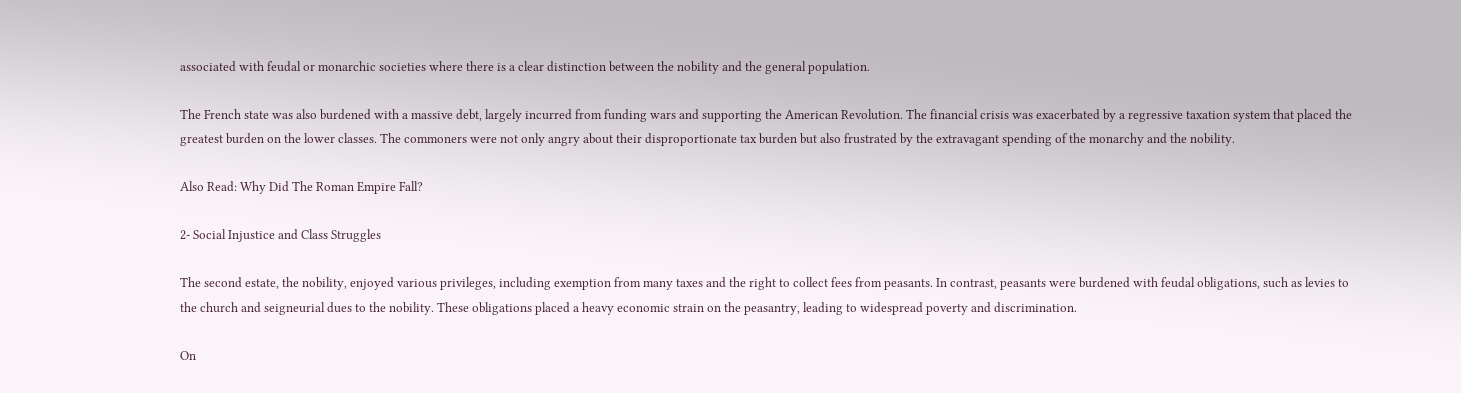associated with feudal or monarchic societies where there is a clear distinction between the nobility and the general population.

The French state was also burdened with a massive debt, largely incurred from funding wars and supporting the American Revolution. The financial crisis was exacerbated by a regressive taxation system that placed the greatest burden on the lower classes. The commoners were not only angry about their disproportionate tax burden but also frustrated by the extravagant spending of the monarchy and the nobility.

Also Read: Why Did The Roman Empire Fall?

2- Social Injustice and Class Struggles

The second estate, the nobility, enjoyed various privileges, including exemption from many taxes and the right to collect fees from peasants. In contrast, peasants were burdened with feudal obligations, such as levies to the church and seigneurial dues to the nobility. These obligations placed a heavy economic strain on the peasantry, leading to widespread poverty and discrimination.

On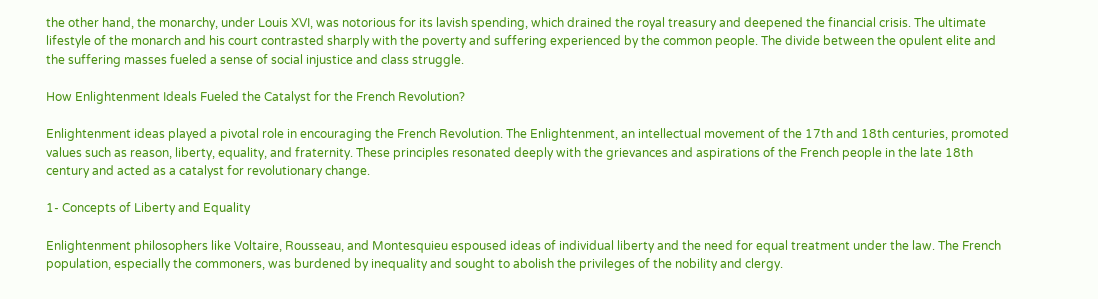the other hand, the monarchy, under Louis XVI, was notorious for its lavish spending, which drained the royal treasury and deepened the financial crisis. The ultimate lifestyle of the monarch and his court contrasted sharply with the poverty and suffering experienced by the common people. The divide between the opulent elite and the suffering masses fueled a sense of social injustice and class struggle.

How Enlightenment Ideals Fueled the Catalyst for the French Revolution?

Enlightenment ideas played a pivotal role in encouraging the French Revolution. The Enlightenment, an intellectual movement of the 17th and 18th centuries, promoted values such as reason, liberty, equality, and fraternity. These principles resonated deeply with the grievances and aspirations of the French people in the late 18th century and acted as a catalyst for revolutionary change.

1- Concepts of Liberty and Equality

Enlightenment philosophers like Voltaire, Rousseau, and Montesquieu espoused ideas of individual liberty and the need for equal treatment under the law. The French population, especially the commoners, was burdened by inequality and sought to abolish the privileges of the nobility and clergy.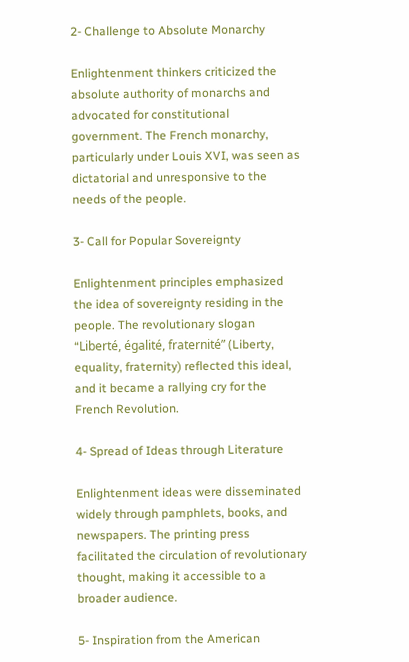2- Challenge to Absolute Monarchy

Enlightenment thinkers criticized the absolute authority of monarchs and advocated for constitutional government. The French monarchy, particularly under Louis XVI, was seen as dictatorial and unresponsive to the needs of the people.

3- Call for Popular Sovereignty

Enlightenment principles emphasized the idea of sovereignty residing in the people. The revolutionary slogan “Liberté, égalité, fraternité” (Liberty, equality, fraternity) reflected this ideal, and it became a rallying cry for the French Revolution.

4- Spread of Ideas through Literature

Enlightenment ideas were disseminated widely through pamphlets, books, and newspapers. The printing press facilitated the circulation of revolutionary thought, making it accessible to a broader audience.

5- Inspiration from the American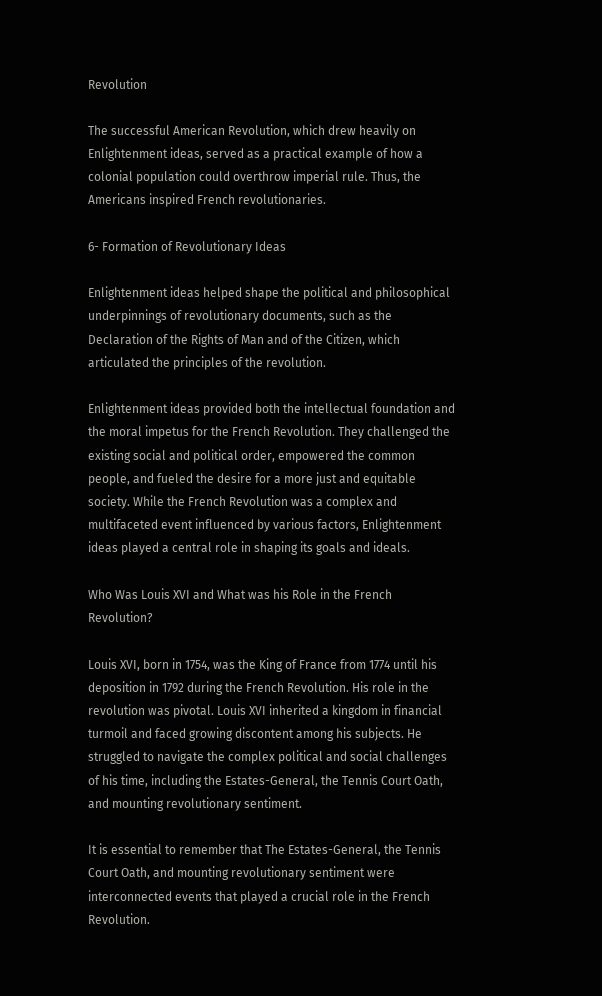Revolution

The successful American Revolution, which drew heavily on Enlightenment ideas, served as a practical example of how a colonial population could overthrow imperial rule. Thus, the Americans inspired French revolutionaries.

6- Formation of Revolutionary Ideas

Enlightenment ideas helped shape the political and philosophical underpinnings of revolutionary documents, such as the Declaration of the Rights of Man and of the Citizen, which articulated the principles of the revolution.

Enlightenment ideas provided both the intellectual foundation and the moral impetus for the French Revolution. They challenged the existing social and political order, empowered the common people, and fueled the desire for a more just and equitable society. While the French Revolution was a complex and multifaceted event influenced by various factors, Enlightenment ideas played a central role in shaping its goals and ideals.

Who Was Louis XVI and What was his Role in the French Revolution?

Louis XVI, born in 1754, was the King of France from 1774 until his deposition in 1792 during the French Revolution. His role in the revolution was pivotal. Louis XVI inherited a kingdom in financial turmoil and faced growing discontent among his subjects. He struggled to navigate the complex political and social challenges of his time, including the Estates-General, the Tennis Court Oath, and mounting revolutionary sentiment.

It is essential to remember that The Estates-General, the Tennis Court Oath, and mounting revolutionary sentiment were interconnected events that played a crucial role in the French Revolution.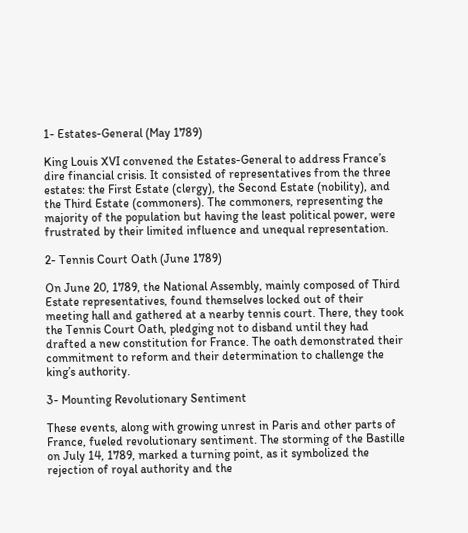1- Estates-General (May 1789)

King Louis XVI convened the Estates-General to address France’s dire financial crisis. It consisted of representatives from the three estates: the First Estate (clergy), the Second Estate (nobility), and the Third Estate (commoners). The commoners, representing the majority of the population but having the least political power, were frustrated by their limited influence and unequal representation.

2- Tennis Court Oath (June 1789)

On June 20, 1789, the National Assembly, mainly composed of Third Estate representatives, found themselves locked out of their meeting hall and gathered at a nearby tennis court. There, they took the Tennis Court Oath, pledging not to disband until they had drafted a new constitution for France. The oath demonstrated their commitment to reform and their determination to challenge the king’s authority.

3- Mounting Revolutionary Sentiment

These events, along with growing unrest in Paris and other parts of France, fueled revolutionary sentiment. The storming of the Bastille on July 14, 1789, marked a turning point, as it symbolized the rejection of royal authority and the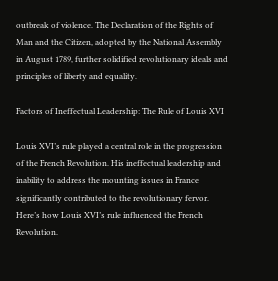outbreak of violence. The Declaration of the Rights of Man and the Citizen, adopted by the National Assembly in August 1789, further solidified revolutionary ideals and principles of liberty and equality.

Factors of Ineffectual Leadership: The Rule of Louis XVI

Louis XVI’s rule played a central role in the progression of the French Revolution. His ineffectual leadership and inability to address the mounting issues in France significantly contributed to the revolutionary fervor. Here’s how Louis XVI’s rule influenced the French Revolution.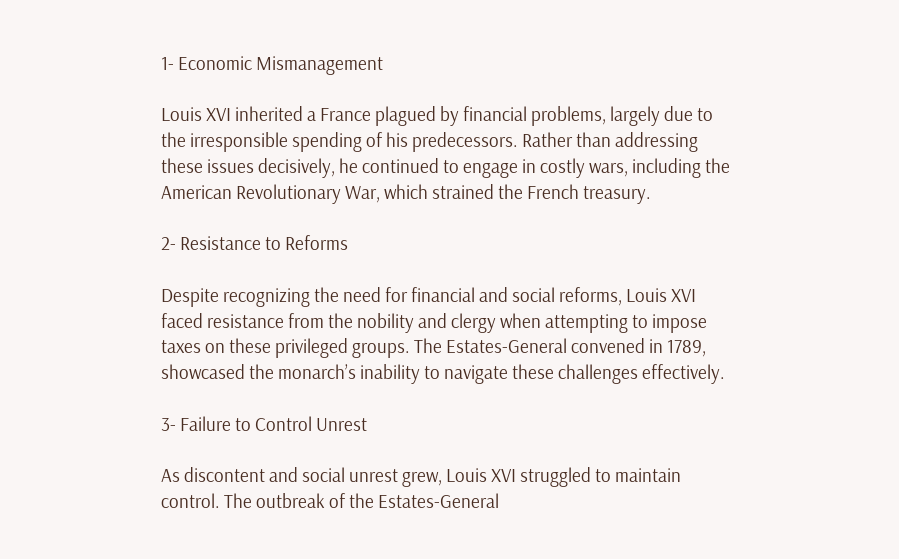1- Economic Mismanagement

Louis XVI inherited a France plagued by financial problems, largely due to the irresponsible spending of his predecessors. Rather than addressing these issues decisively, he continued to engage in costly wars, including the American Revolutionary War, which strained the French treasury.

2- Resistance to Reforms

Despite recognizing the need for financial and social reforms, Louis XVI faced resistance from the nobility and clergy when attempting to impose taxes on these privileged groups. The Estates-General convened in 1789, showcased the monarch’s inability to navigate these challenges effectively.

3- Failure to Control Unrest

As discontent and social unrest grew, Louis XVI struggled to maintain control. The outbreak of the Estates-General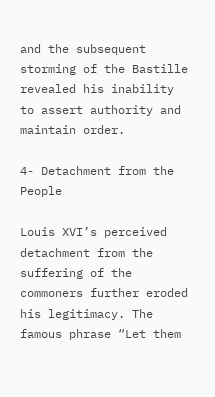and the subsequent storming of the Bastille revealed his inability to assert authority and maintain order.

4- Detachment from the People

Louis XVI’s perceived detachment from the suffering of the commoners further eroded his legitimacy. The famous phrase “Let them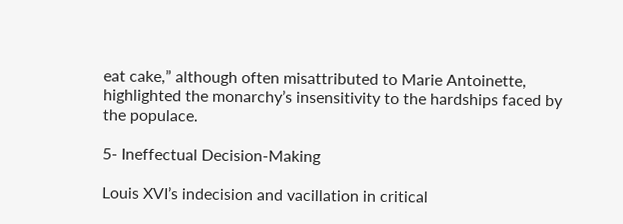eat cake,” although often misattributed to Marie Antoinette, highlighted the monarchy’s insensitivity to the hardships faced by the populace.

5- Ineffectual Decision-Making

Louis XVI’s indecision and vacillation in critical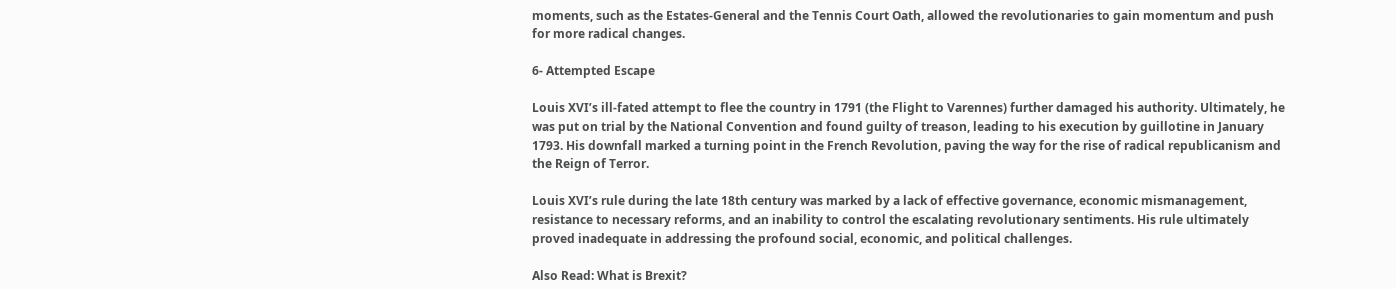moments, such as the Estates-General and the Tennis Court Oath, allowed the revolutionaries to gain momentum and push for more radical changes.

6- Attempted Escape

Louis XVI’s ill-fated attempt to flee the country in 1791 (the Flight to Varennes) further damaged his authority. Ultimately, he was put on trial by the National Convention and found guilty of treason, leading to his execution by guillotine in January 1793. His downfall marked a turning point in the French Revolution, paving the way for the rise of radical republicanism and the Reign of Terror.

Louis XVI’s rule during the late 18th century was marked by a lack of effective governance, economic mismanagement, resistance to necessary reforms, and an inability to control the escalating revolutionary sentiments. His rule ultimately proved inadequate in addressing the profound social, economic, and political challenges.

Also Read: What is Brexit?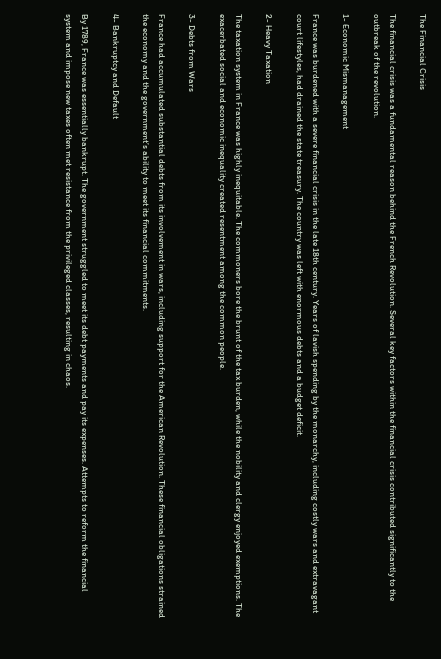The Financial Crisis

The financial crisis was a fundamental reason behind the French Revolution. Several key factors within the financial crisis contributed significantly to the outbreak of the revolution.

1- Economic Mismanagement

France was burdened with a severe financial crisis in the late 18th century. Years of lavish spending by the monarchy, including costly wars and extravagant court lifestyles, had drained the state treasury. The country was left with enormous debts and a budget deficit.

2- Heavy Taxation

The taxation system in France was highly inequitable. The commoners bore the brunt of the tax burden, while the nobility and clergy enjoyed exemptions. The exacerbated social and economic inequality created resentment among the common people.

3- Debts from Wars

France had accumulated substantial debts from its involvement in wars, including support for the American Revolution. These financial obligations strained the economy and the government’s ability to meet its financial commitments.

4- Bankruptcy and Default

By 1789, France was essentially bankrupt. The government struggled to meet its debt payments and pay its expenses. Attempts to reform the financial system and impose new taxes often met resistance from the privileged classes, resulting in chaos.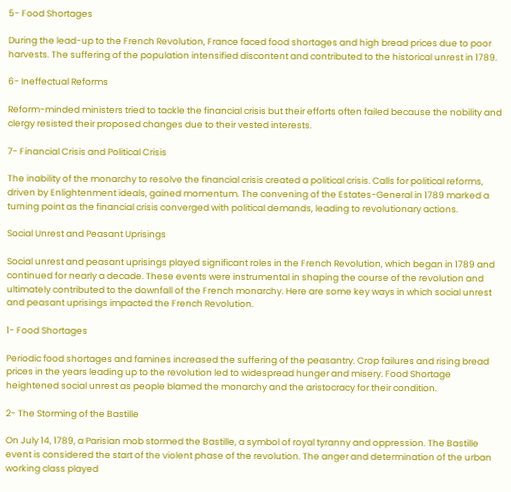5- Food Shortages

During the lead-up to the French Revolution, France faced food shortages and high bread prices due to poor harvests. The suffering of the population intensified discontent and contributed to the historical unrest in 1789.

6- Ineffectual Reforms

Reform-minded ministers tried to tackle the financial crisis but their efforts often failed because the nobility and clergy resisted their proposed changes due to their vested interests.

7- Financial Crisis and Political Crisis

The inability of the monarchy to resolve the financial crisis created a political crisis. Calls for political reforms, driven by Enlightenment ideals, gained momentum. The convening of the Estates-General in 1789 marked a turning point as the financial crisis converged with political demands, leading to revolutionary actions.

Social Unrest and Peasant Uprisings

Social unrest and peasant uprisings played significant roles in the French Revolution, which began in 1789 and continued for nearly a decade. These events were instrumental in shaping the course of the revolution and ultimately contributed to the downfall of the French monarchy. Here are some key ways in which social unrest and peasant uprisings impacted the French Revolution.

1- Food Shortages

Periodic food shortages and famines increased the suffering of the peasantry. Crop failures and rising bread prices in the years leading up to the revolution led to widespread hunger and misery. Food Shortage heightened social unrest as people blamed the monarchy and the aristocracy for their condition.

2- The Storming of the Bastille

On July 14, 1789, a Parisian mob stormed the Bastille, a symbol of royal tyranny and oppression. The Bastille event is considered the start of the violent phase of the revolution. The anger and determination of the urban working class played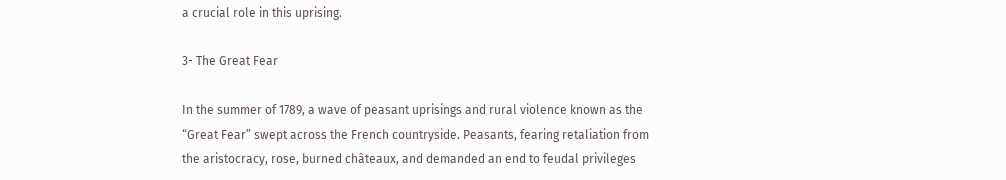a crucial role in this uprising.

3- The Great Fear

In the summer of 1789, a wave of peasant uprisings and rural violence known as the “Great Fear” swept across the French countryside. Peasants, fearing retaliation from the aristocracy, rose, burned châteaux, and demanded an end to feudal privileges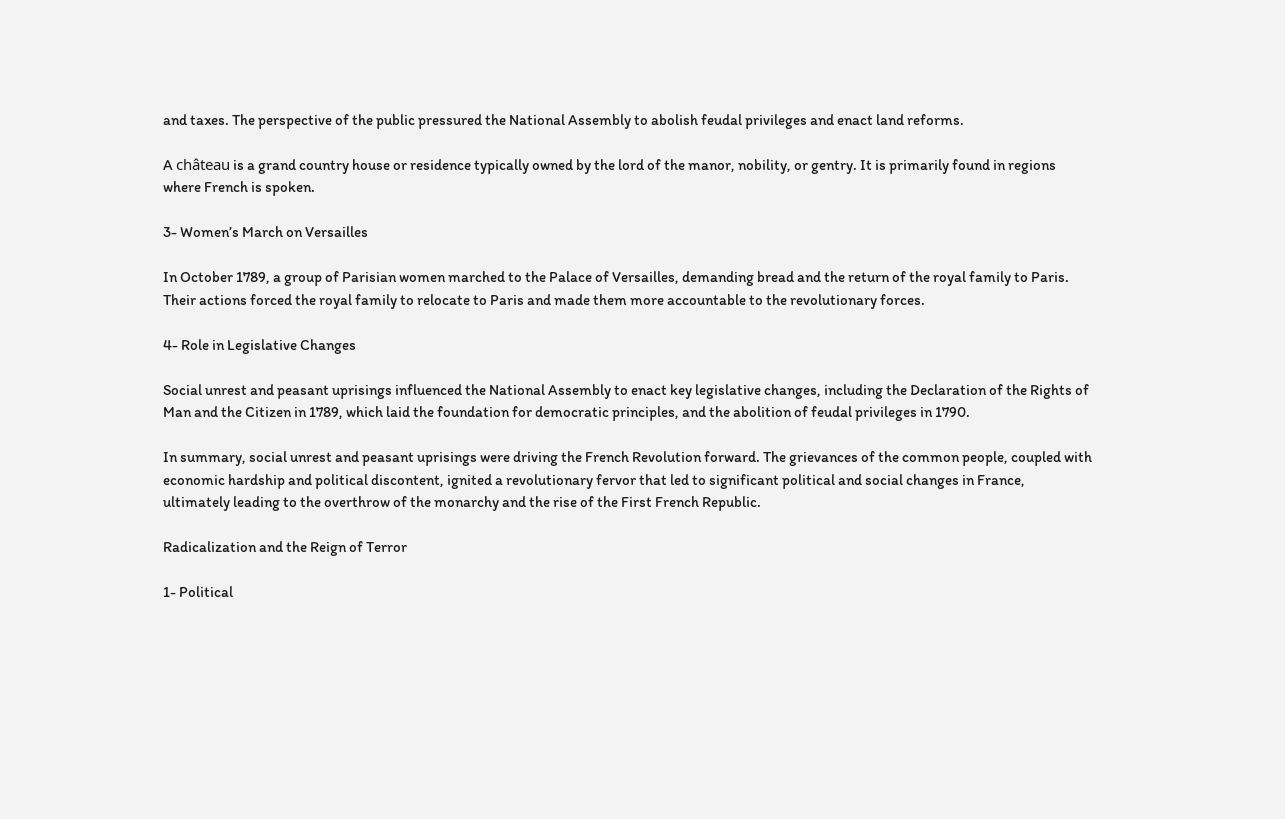and taxes. The perspective of the public pressured the National Assembly to abolish feudal privileges and enact land reforms.

A château is a grand country house or residence typically owned by the lord of the manor, nobility, or gentry. It is primarily found in regions where French is spoken.

3- Women’s March on Versailles

In October 1789, a group of Parisian women marched to the Palace of Versailles, demanding bread and the return of the royal family to Paris. Their actions forced the royal family to relocate to Paris and made them more accountable to the revolutionary forces.

4- Role in Legislative Changes

Social unrest and peasant uprisings influenced the National Assembly to enact key legislative changes, including the Declaration of the Rights of Man and the Citizen in 1789, which laid the foundation for democratic principles, and the abolition of feudal privileges in 1790.

In summary, social unrest and peasant uprisings were driving the French Revolution forward. The grievances of the common people, coupled with economic hardship and political discontent, ignited a revolutionary fervor that led to significant political and social changes in France, ultimately leading to the overthrow of the monarchy and the rise of the First French Republic.

Radicalization and the Reign of Terror

1- Political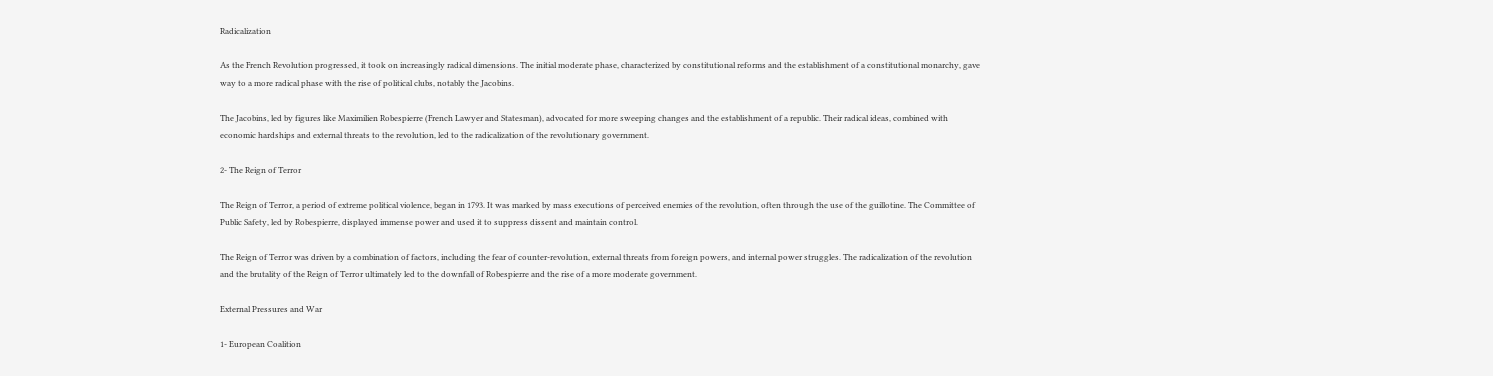Radicalization

As the French Revolution progressed, it took on increasingly radical dimensions. The initial moderate phase, characterized by constitutional reforms and the establishment of a constitutional monarchy, gave way to a more radical phase with the rise of political clubs, notably the Jacobins.

The Jacobins, led by figures like Maximilien Robespierre (French Lawyer and Statesman), advocated for more sweeping changes and the establishment of a republic. Their radical ideas, combined with economic hardships and external threats to the revolution, led to the radicalization of the revolutionary government.

2- The Reign of Terror

The Reign of Terror, a period of extreme political violence, began in 1793. It was marked by mass executions of perceived enemies of the revolution, often through the use of the guillotine. The Committee of Public Safety, led by Robespierre, displayed immense power and used it to suppress dissent and maintain control.

The Reign of Terror was driven by a combination of factors, including the fear of counter-revolution, external threats from foreign powers, and internal power struggles. The radicalization of the revolution and the brutality of the Reign of Terror ultimately led to the downfall of Robespierre and the rise of a more moderate government.

External Pressures and War

1- European Coalition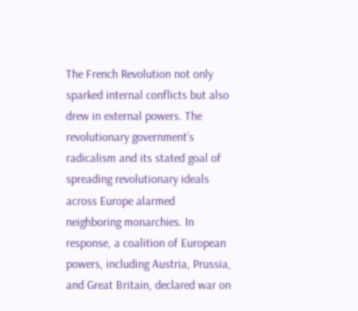The French Revolution not only sparked internal conflicts but also drew in external powers. The revolutionary government’s radicalism and its stated goal of spreading revolutionary ideals across Europe alarmed neighboring monarchies. In response, a coalition of European powers, including Austria, Prussia, and Great Britain, declared war on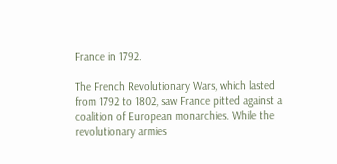France in 1792.

The French Revolutionary Wars, which lasted from 1792 to 1802, saw France pitted against a coalition of European monarchies. While the revolutionary armies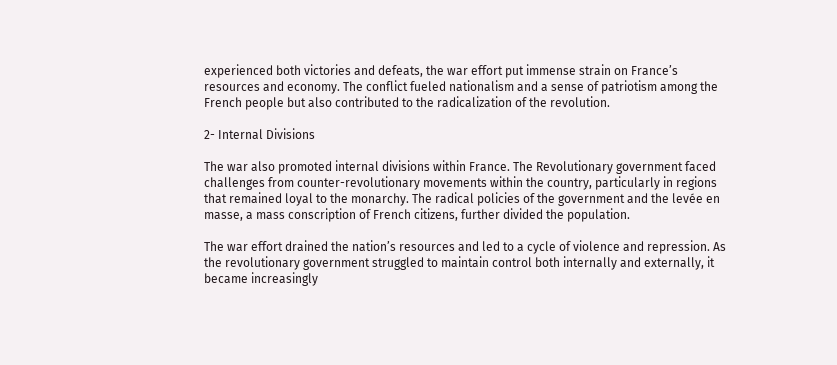experienced both victories and defeats, the war effort put immense strain on France’s resources and economy. The conflict fueled nationalism and a sense of patriotism among the French people but also contributed to the radicalization of the revolution.

2- Internal Divisions

The war also promoted internal divisions within France. The Revolutionary government faced challenges from counter-revolutionary movements within the country, particularly in regions that remained loyal to the monarchy. The radical policies of the government and the levée en masse, a mass conscription of French citizens, further divided the population.

The war effort drained the nation’s resources and led to a cycle of violence and repression. As the revolutionary government struggled to maintain control both internally and externally, it became increasingly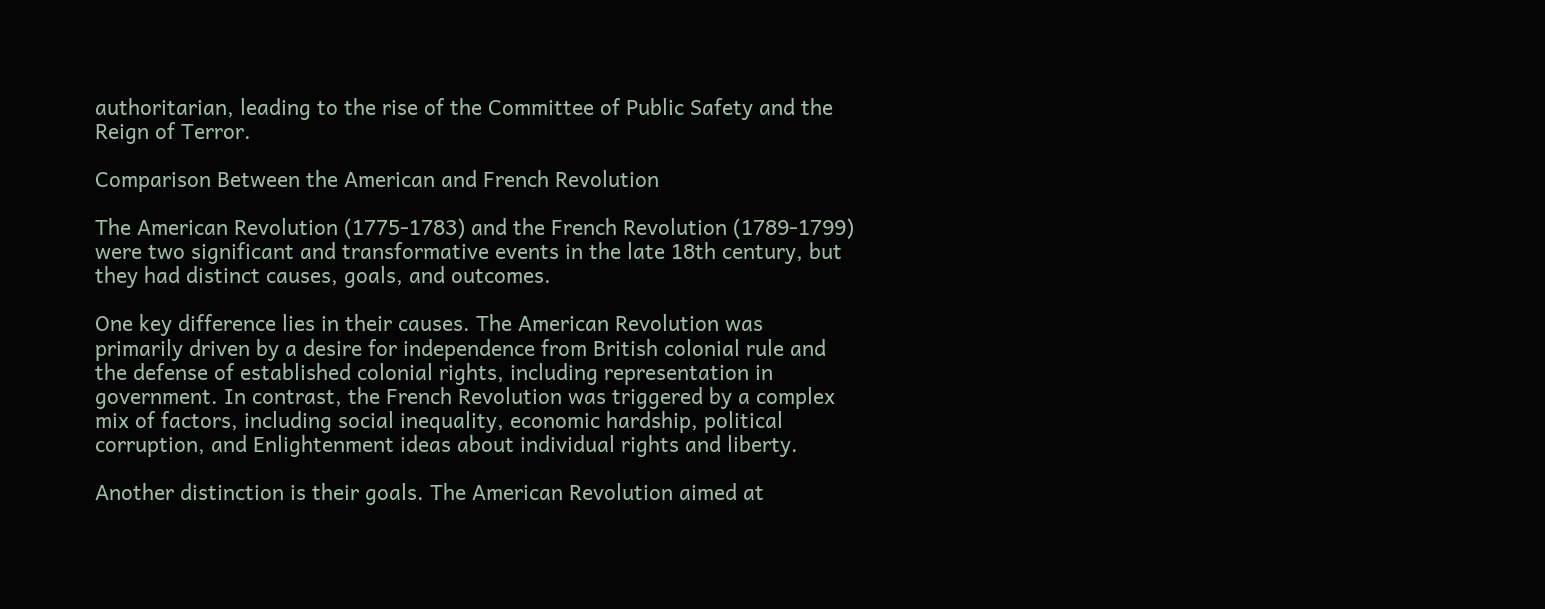authoritarian, leading to the rise of the Committee of Public Safety and the Reign of Terror.

Comparison Between the American and French Revolution

The American Revolution (1775-1783) and the French Revolution (1789-1799) were two significant and transformative events in the late 18th century, but they had distinct causes, goals, and outcomes.

One key difference lies in their causes. The American Revolution was primarily driven by a desire for independence from British colonial rule and the defense of established colonial rights, including representation in government. In contrast, the French Revolution was triggered by a complex mix of factors, including social inequality, economic hardship, political corruption, and Enlightenment ideas about individual rights and liberty.

Another distinction is their goals. The American Revolution aimed at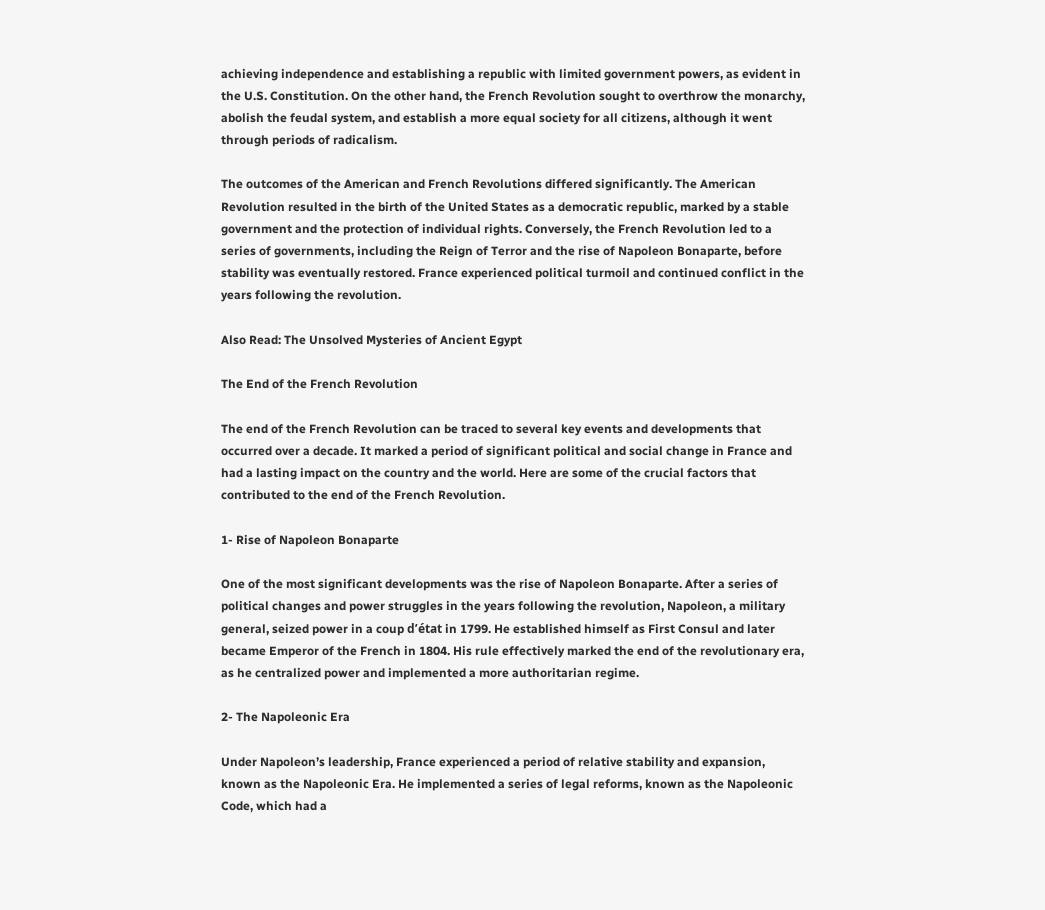achieving independence and establishing a republic with limited government powers, as evident in the U.S. Constitution. On the other hand, the French Revolution sought to overthrow the monarchy, abolish the feudal system, and establish a more equal society for all citizens, although it went through periods of radicalism.

The outcomes of the American and French Revolutions differed significantly. The American Revolution resulted in the birth of the United States as a democratic republic, marked by a stable government and the protection of individual rights. Conversely, the French Revolution led to a series of governments, including the Reign of Terror and the rise of Napoleon Bonaparte, before stability was eventually restored. France experienced political turmoil and continued conflict in the years following the revolution.

Also Read: The Unsolved Mysteries of Ancient Egypt

The End of the French Revolution

The end of the French Revolution can be traced to several key events and developments that occurred over a decade. It marked a period of significant political and social change in France and had a lasting impact on the country and the world. Here are some of the crucial factors that contributed to the end of the French Revolution.

1- Rise of Napoleon Bonaparte

One of the most significant developments was the rise of Napoleon Bonaparte. After a series of political changes and power struggles in the years following the revolution, Napoleon, a military general, seized power in a coup d’état in 1799. He established himself as First Consul and later became Emperor of the French in 1804. His rule effectively marked the end of the revolutionary era, as he centralized power and implemented a more authoritarian regime.

2- The Napoleonic Era

Under Napoleon’s leadership, France experienced a period of relative stability and expansion, known as the Napoleonic Era. He implemented a series of legal reforms, known as the Napoleonic Code, which had a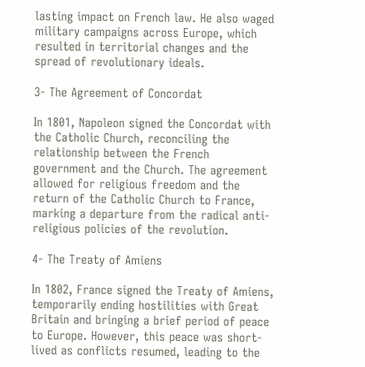lasting impact on French law. He also waged military campaigns across Europe, which resulted in territorial changes and the spread of revolutionary ideals.

3- The Agreement of Concordat

In 1801, Napoleon signed the Concordat with the Catholic Church, reconciling the relationship between the French government and the Church. The agreement allowed for religious freedom and the return of the Catholic Church to France, marking a departure from the radical anti-religious policies of the revolution.

4- The Treaty of Amiens

In 1802, France signed the Treaty of Amiens, temporarily ending hostilities with Great Britain and bringing a brief period of peace to Europe. However, this peace was short-lived as conflicts resumed, leading to the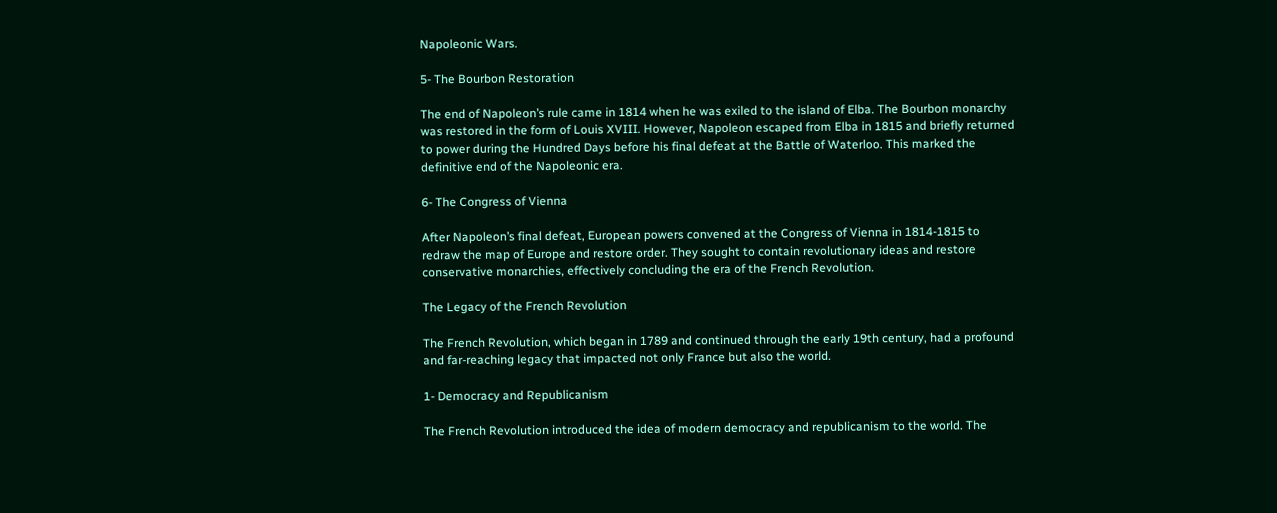Napoleonic Wars.

5- The Bourbon Restoration

The end of Napoleon’s rule came in 1814 when he was exiled to the island of Elba. The Bourbon monarchy was restored in the form of Louis XVIII. However, Napoleon escaped from Elba in 1815 and briefly returned to power during the Hundred Days before his final defeat at the Battle of Waterloo. This marked the definitive end of the Napoleonic era.

6- The Congress of Vienna

After Napoleon’s final defeat, European powers convened at the Congress of Vienna in 1814-1815 to redraw the map of Europe and restore order. They sought to contain revolutionary ideas and restore conservative monarchies, effectively concluding the era of the French Revolution.

The Legacy of the French Revolution

The French Revolution, which began in 1789 and continued through the early 19th century, had a profound and far-reaching legacy that impacted not only France but also the world.

1- Democracy and Republicanism

The French Revolution introduced the idea of modern democracy and republicanism to the world. The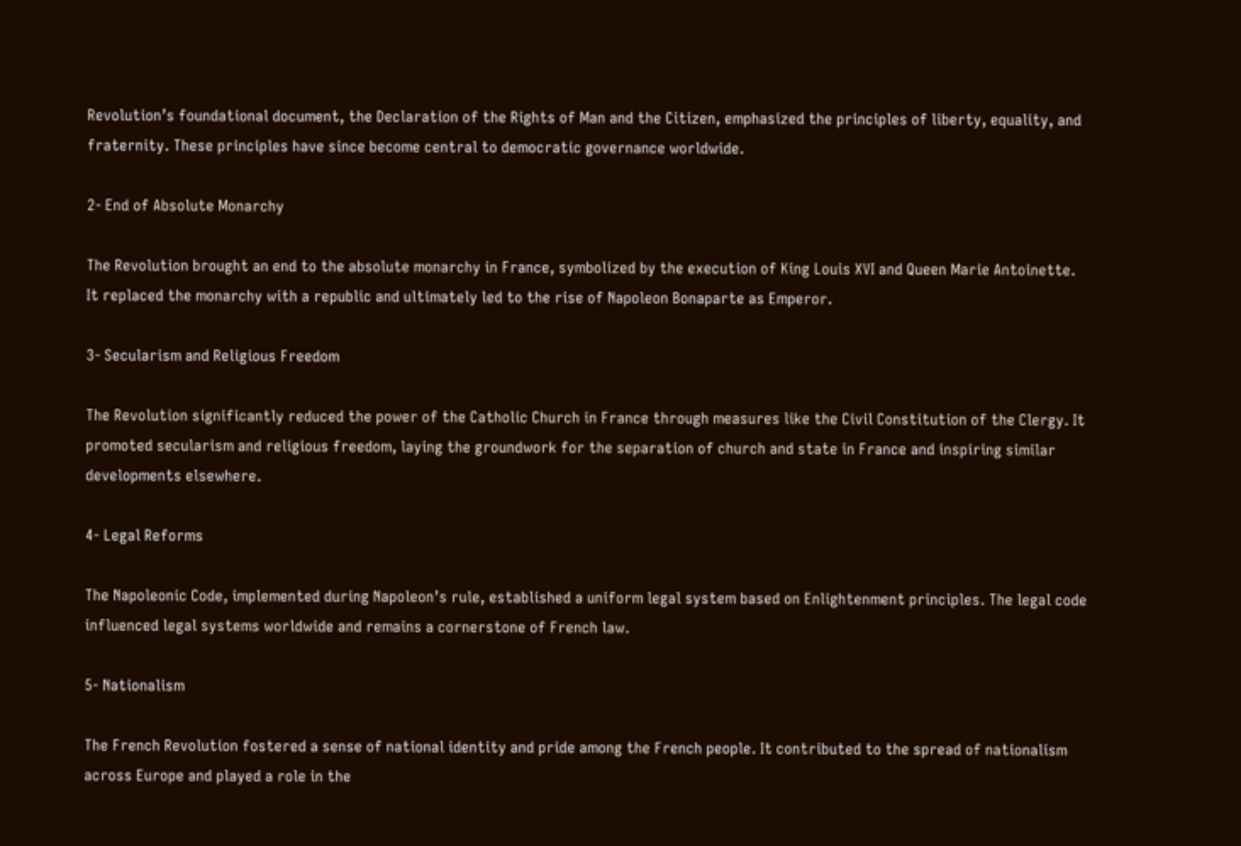Revolution’s foundational document, the Declaration of the Rights of Man and the Citizen, emphasized the principles of liberty, equality, and fraternity. These principles have since become central to democratic governance worldwide.

2- End of Absolute Monarchy

The Revolution brought an end to the absolute monarchy in France, symbolized by the execution of King Louis XVI and Queen Marie Antoinette. It replaced the monarchy with a republic and ultimately led to the rise of Napoleon Bonaparte as Emperor.

3- Secularism and Religious Freedom

The Revolution significantly reduced the power of the Catholic Church in France through measures like the Civil Constitution of the Clergy. It promoted secularism and religious freedom, laying the groundwork for the separation of church and state in France and inspiring similar developments elsewhere.

4- Legal Reforms

The Napoleonic Code, implemented during Napoleon’s rule, established a uniform legal system based on Enlightenment principles. The legal code influenced legal systems worldwide and remains a cornerstone of French law.

5- Nationalism

The French Revolution fostered a sense of national identity and pride among the French people. It contributed to the spread of nationalism across Europe and played a role in the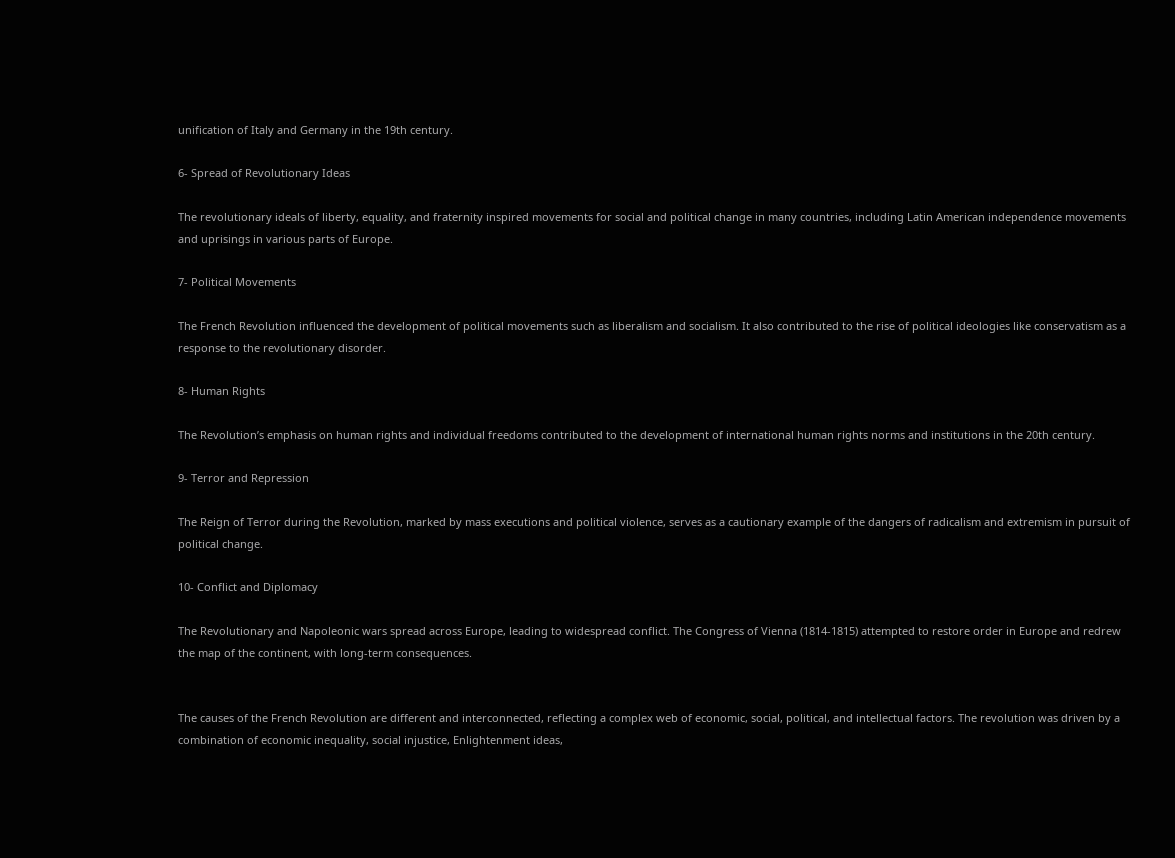unification of Italy and Germany in the 19th century.

6- Spread of Revolutionary Ideas

The revolutionary ideals of liberty, equality, and fraternity inspired movements for social and political change in many countries, including Latin American independence movements and uprisings in various parts of Europe.

7- Political Movements

The French Revolution influenced the development of political movements such as liberalism and socialism. It also contributed to the rise of political ideologies like conservatism as a response to the revolutionary disorder.

8- Human Rights

The Revolution’s emphasis on human rights and individual freedoms contributed to the development of international human rights norms and institutions in the 20th century.

9- Terror and Repression

The Reign of Terror during the Revolution, marked by mass executions and political violence, serves as a cautionary example of the dangers of radicalism and extremism in pursuit of political change.

10- Conflict and Diplomacy

The Revolutionary and Napoleonic wars spread across Europe, leading to widespread conflict. The Congress of Vienna (1814-1815) attempted to restore order in Europe and redrew the map of the continent, with long-term consequences.


The causes of the French Revolution are different and interconnected, reflecting a complex web of economic, social, political, and intellectual factors. The revolution was driven by a combination of economic inequality, social injustice, Enlightenment ideas,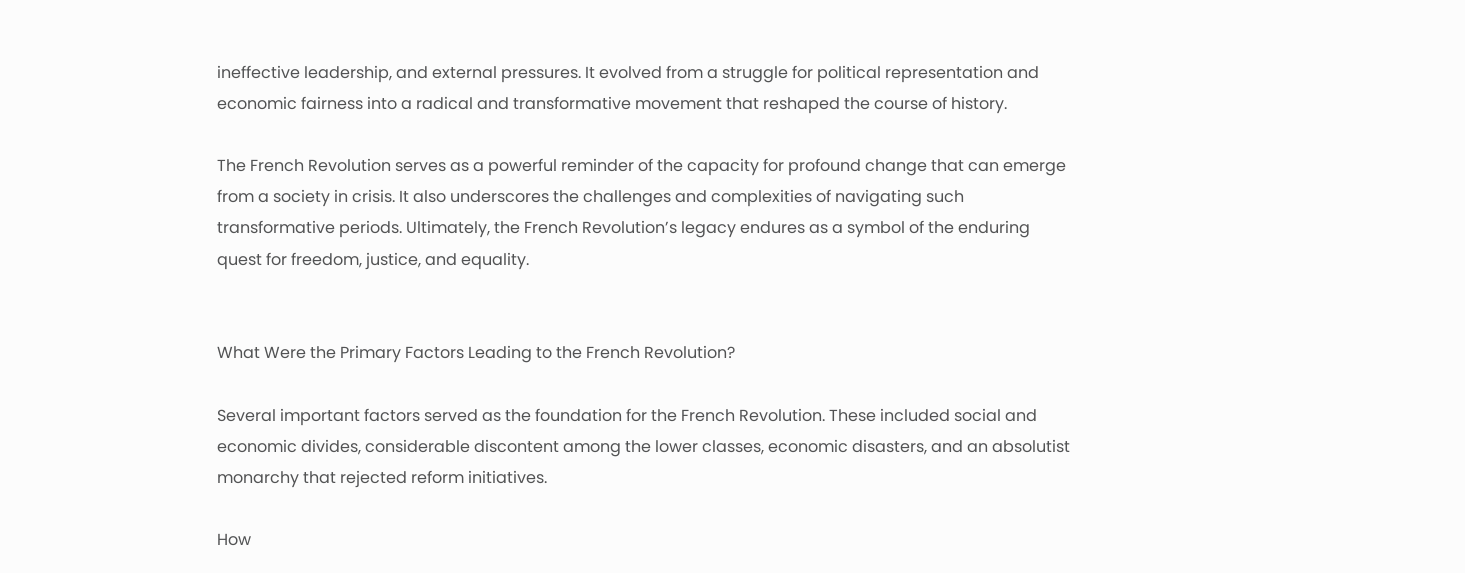ineffective leadership, and external pressures. It evolved from a struggle for political representation and economic fairness into a radical and transformative movement that reshaped the course of history.

The French Revolution serves as a powerful reminder of the capacity for profound change that can emerge from a society in crisis. It also underscores the challenges and complexities of navigating such transformative periods. Ultimately, the French Revolution’s legacy endures as a symbol of the enduring quest for freedom, justice, and equality.


What Were the Primary Factors Leading to the French Revolution?

Several important factors served as the foundation for the French Revolution. These included social and economic divides, considerable discontent among the lower classes, economic disasters, and an absolutist monarchy that rejected reform initiatives.

How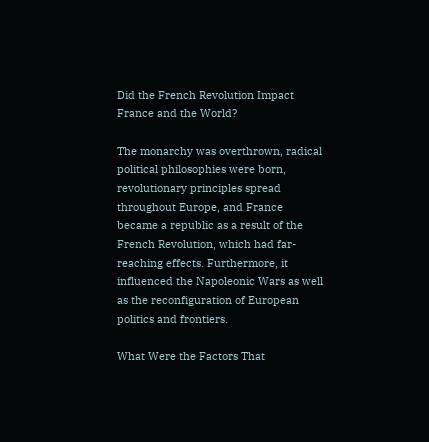Did the French Revolution Impact France and the World?

The monarchy was overthrown, radical political philosophies were born, revolutionary principles spread throughout Europe, and France became a republic as a result of the French Revolution, which had far-reaching effects. Furthermore, it influenced the Napoleonic Wars as well as the reconfiguration of European politics and frontiers.

What Were the Factors That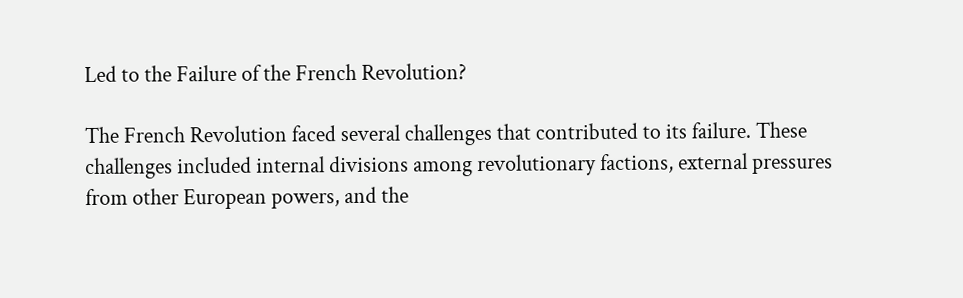Led to the Failure of the French Revolution?

The French Revolution faced several challenges that contributed to its failure. These challenges included internal divisions among revolutionary factions, external pressures from other European powers, and the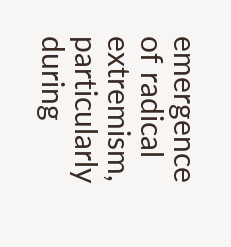emergence of radical extremism, particularly during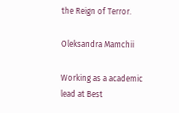the Reign of Terror.

Oleksandra Mamchii

Working as a academic lead at Best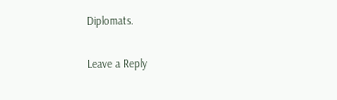Diplomats.

Leave a Reply